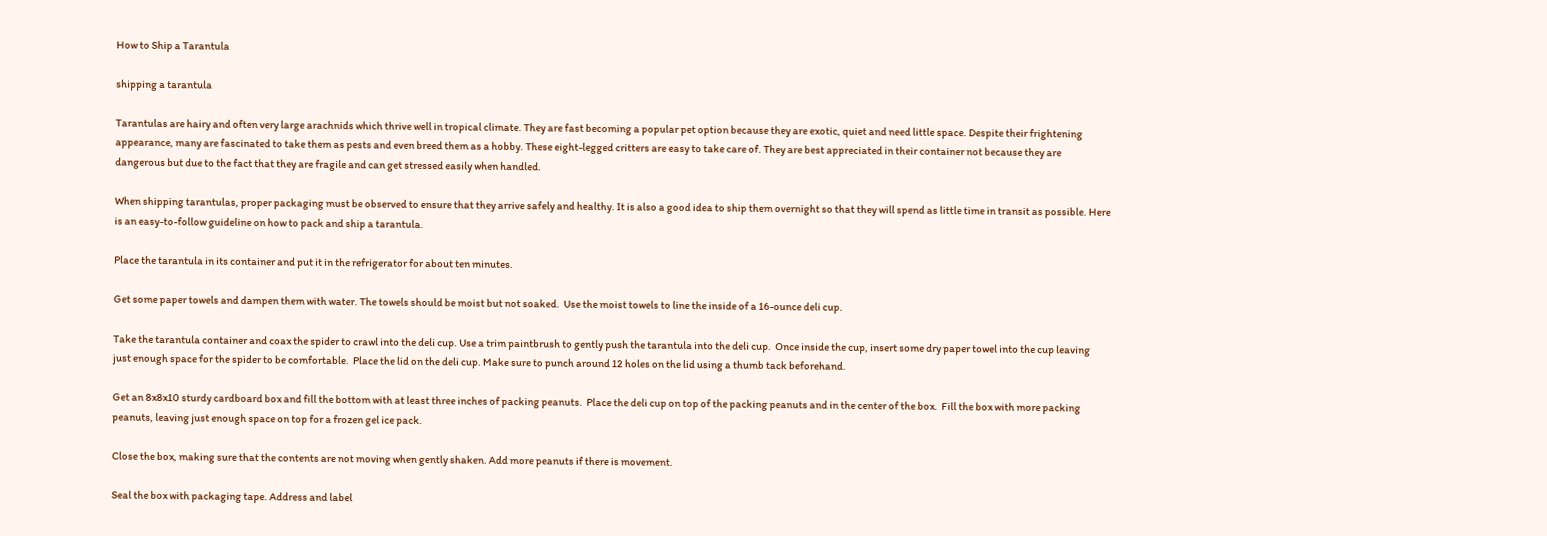How to Ship a Tarantula

shipping a tarantula

Tarantulas are hairy and often very large arachnids which thrive well in tropical climate. They are fast becoming a popular pet option because they are exotic, quiet and need little space. Despite their frightening appearance, many are fascinated to take them as pests and even breed them as a hobby. These eight-legged critters are easy to take care of. They are best appreciated in their container not because they are dangerous but due to the fact that they are fragile and can get stressed easily when handled.

When shipping tarantulas, proper packaging must be observed to ensure that they arrive safely and healthy. It is also a good idea to ship them overnight so that they will spend as little time in transit as possible. Here is an easy-to-follow guideline on how to pack and ship a tarantula.

Place the tarantula in its container and put it in the refrigerator for about ten minutes.

Get some paper towels and dampen them with water. The towels should be moist but not soaked.  Use the moist towels to line the inside of a 16-ounce deli cup.

Take the tarantula container and coax the spider to crawl into the deli cup. Use a trim paintbrush to gently push the tarantula into the deli cup.  Once inside the cup, insert some dry paper towel into the cup leaving just enough space for the spider to be comfortable.  Place the lid on the deli cup. Make sure to punch around 12 holes on the lid using a thumb tack beforehand.

Get an 8x8x10 sturdy cardboard box and fill the bottom with at least three inches of packing peanuts.  Place the deli cup on top of the packing peanuts and in the center of the box.  Fill the box with more packing peanuts, leaving just enough space on top for a frozen gel ice pack.

Close the box, making sure that the contents are not moving when gently shaken. Add more peanuts if there is movement.

Seal the box with packaging tape. Address and label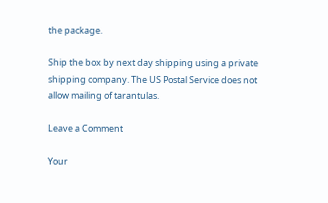the package.

Ship the box by next day shipping using a private shipping company. The US Postal Service does not allow mailing of tarantulas.

Leave a Comment

Your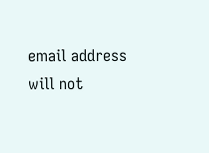email address will not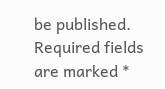be published. Required fields are marked *